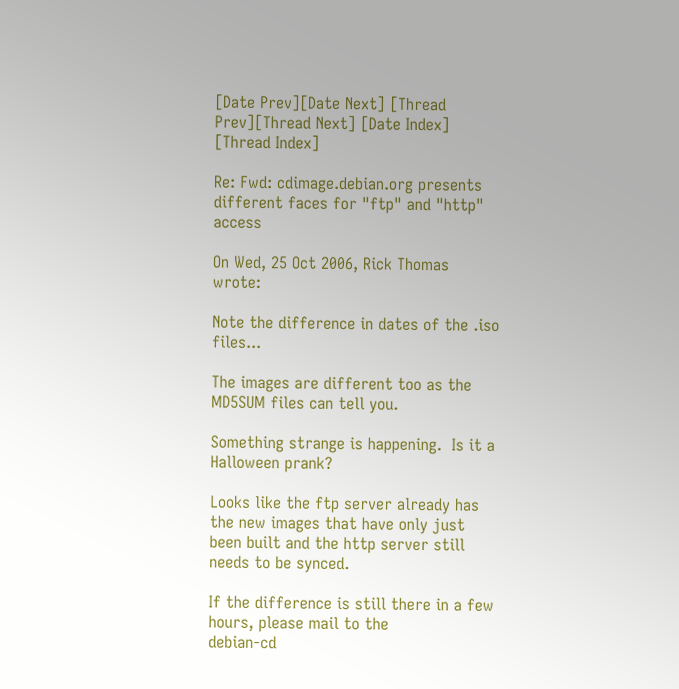[Date Prev][Date Next] [Thread Prev][Thread Next] [Date Index] [Thread Index]

Re: Fwd: cdimage.debian.org presents different faces for "ftp" and "http" access

On Wed, 25 Oct 2006, Rick Thomas wrote:

Note the difference in dates of the .iso files...

The images are different too as the MD5SUM files can tell you.

Something strange is happening.  Is it a Halloween prank?

Looks like the ftp server already has the new images that have only just
been built and the http server still needs to be synced.

If the difference is still there in a few hours, please mail to the
debian-cd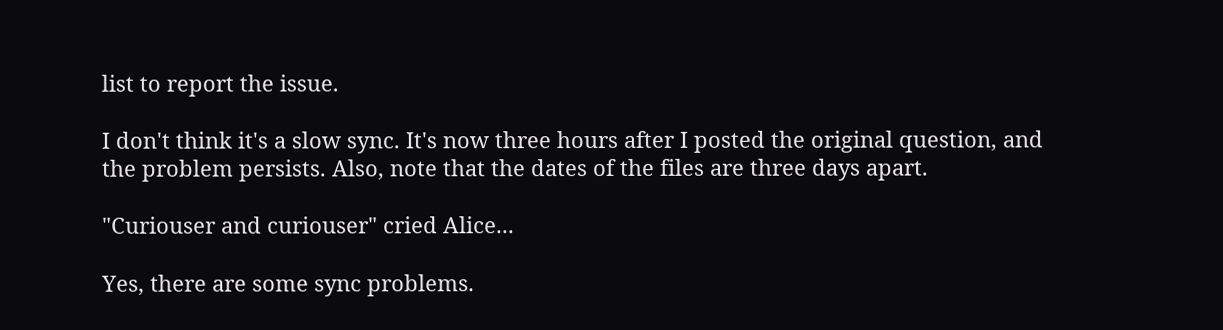list to report the issue.

I don't think it's a slow sync. It's now three hours after I posted the original question, and the problem persists. Also, note that the dates of the files are three days apart.

"Curiouser and curiouser" cried Alice...

Yes, there are some sync problems.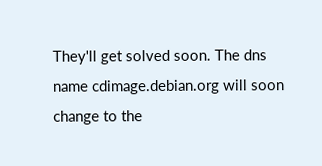They'll get solved soon. The dns name cdimage.debian.org will soon change to the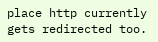place http currently gets redirected too.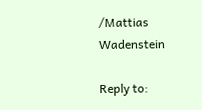/Mattias Wadenstein

Reply to: